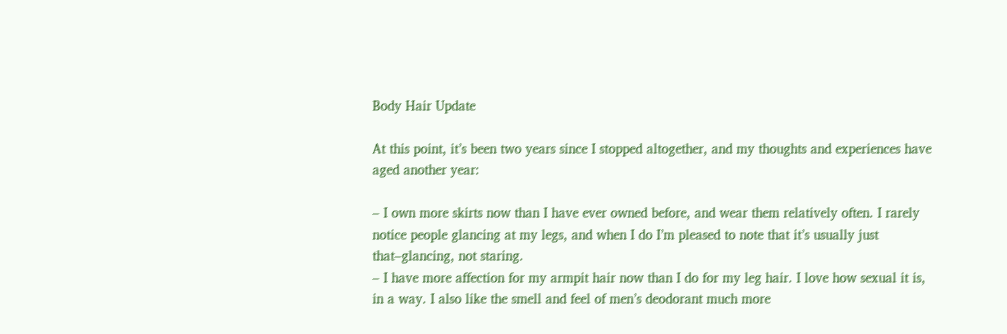Body Hair Update

At this point, it’s been two years since I stopped altogether, and my thoughts and experiences have aged another year:

– I own more skirts now than I have ever owned before, and wear them relatively often. I rarely notice people glancing at my legs, and when I do I’m pleased to note that it’s usually just that–glancing, not staring.
– I have more affection for my armpit hair now than I do for my leg hair. I love how sexual it is, in a way. I also like the smell and feel of men’s deodorant much more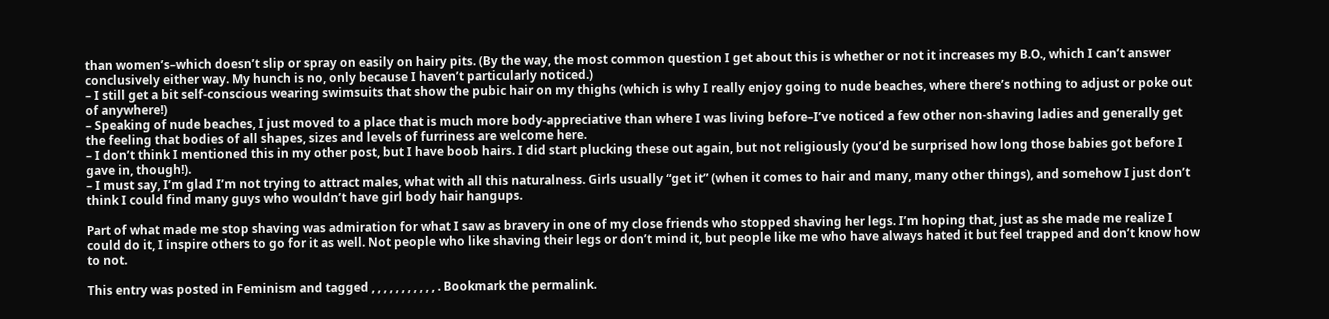than women’s–which doesn’t slip or spray on easily on hairy pits. (By the way, the most common question I get about this is whether or not it increases my B.O., which I can’t answer conclusively either way. My hunch is no, only because I haven’t particularly noticed.)
– I still get a bit self-conscious wearing swimsuits that show the pubic hair on my thighs (which is why I really enjoy going to nude beaches, where there’s nothing to adjust or poke out of anywhere!)
– Speaking of nude beaches, I just moved to a place that is much more body-appreciative than where I was living before–I’ve noticed a few other non-shaving ladies and generally get the feeling that bodies of all shapes, sizes and levels of furriness are welcome here.
– I don’t think I mentioned this in my other post, but I have boob hairs. I did start plucking these out again, but not religiously (you’d be surprised how long those babies got before I gave in, though!).
– I must say, I’m glad I’m not trying to attract males, what with all this naturalness. Girls usually “get it” (when it comes to hair and many, many other things), and somehow I just don’t think I could find many guys who wouldn’t have girl body hair hangups.

Part of what made me stop shaving was admiration for what I saw as bravery in one of my close friends who stopped shaving her legs. I’m hoping that, just as she made me realize I could do it, I inspire others to go for it as well. Not people who like shaving their legs or don’t mind it, but people like me who have always hated it but feel trapped and don’t know how to not.

This entry was posted in Feminism and tagged , , , , , , , , , , , . Bookmark the permalink.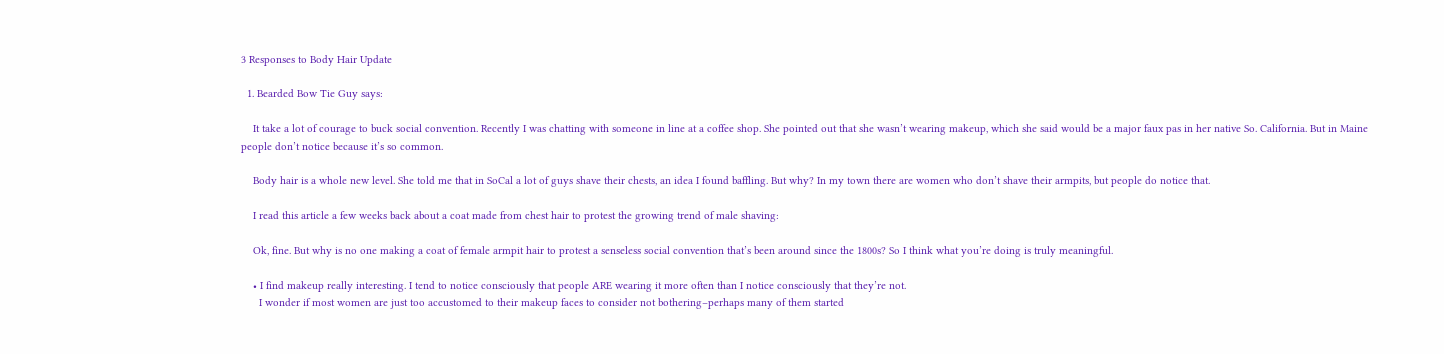3 Responses to Body Hair Update

  1. Bearded Bow Tie Guy says:

    It take a lot of courage to buck social convention. Recently I was chatting with someone in line at a coffee shop. She pointed out that she wasn’t wearing makeup, which she said would be a major faux pas in her native So. California. But in Maine people don’t notice because it’s so common.

    Body hair is a whole new level. She told me that in SoCal a lot of guys shave their chests, an idea I found baffling. But why? In my town there are women who don’t shave their armpits, but people do notice that.

    I read this article a few weeks back about a coat made from chest hair to protest the growing trend of male shaving:

    Ok, fine. But why is no one making a coat of female armpit hair to protest a senseless social convention that’s been around since the 1800s? So I think what you’re doing is truly meaningful.

    • I find makeup really interesting. I tend to notice consciously that people ARE wearing it more often than I notice consciously that they’re not.
      I wonder if most women are just too accustomed to their makeup faces to consider not bothering–perhaps many of them started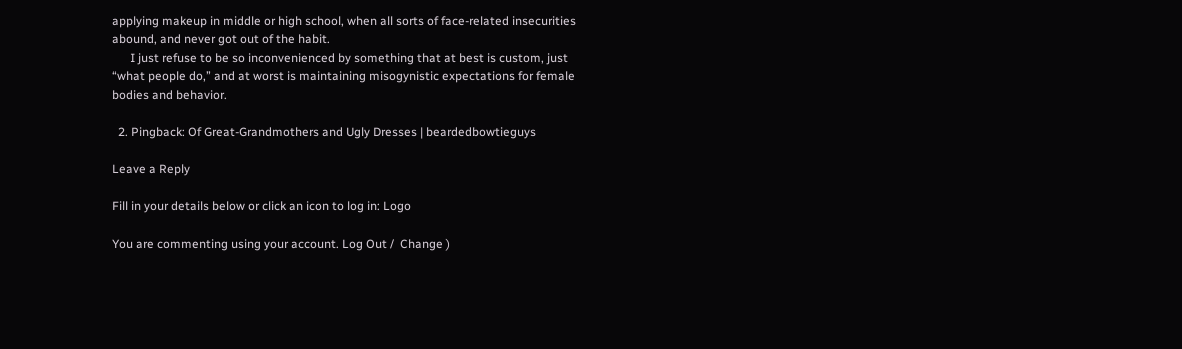applying makeup in middle or high school, when all sorts of face-related insecurities abound, and never got out of the habit.
      I just refuse to be so inconvenienced by something that at best is custom, just “what people do,” and at worst is maintaining misogynistic expectations for female bodies and behavior.

  2. Pingback: Of Great-Grandmothers and Ugly Dresses | beardedbowtieguys

Leave a Reply

Fill in your details below or click an icon to log in: Logo

You are commenting using your account. Log Out /  Change )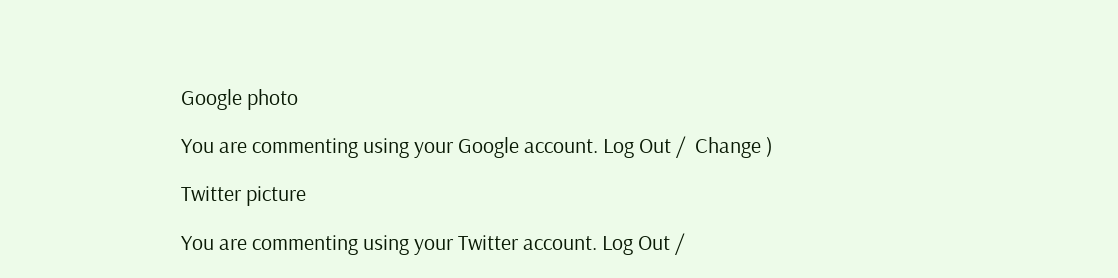Google photo

You are commenting using your Google account. Log Out /  Change )

Twitter picture

You are commenting using your Twitter account. Log Out /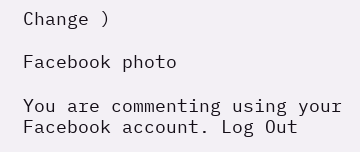Change )

Facebook photo

You are commenting using your Facebook account. Log Out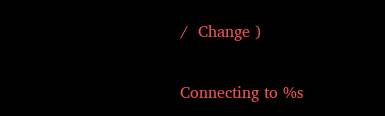/  Change )

Connecting to %s